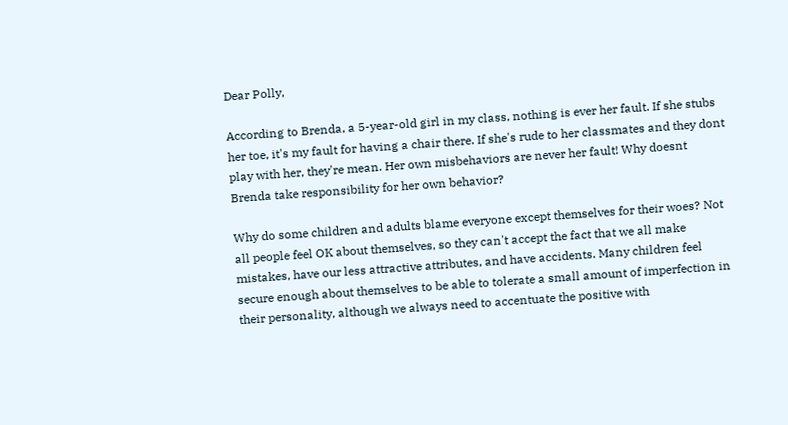Dear Polly,

According to Brenda, a 5-year-old girl in my class, nothing is ever her fault. If she stubs her toe, it's my fault for having a chair there. If she's rude to her classmates and they dont play with her, they're mean. Her own misbehaviors are never her fault! Why doesnt Brenda take responsibility for her own behavior?

Why do some children and adults blame everyone except themselves for their woes? Not all people feel OK about themselves, so they can't accept the fact that we all make mistakes, have our less attractive attributes, and have accidents. Many children feel secure enough about themselves to be able to tolerate a small amount of imperfection in their personality, although we always need to accentuate the positive with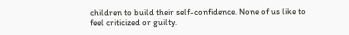children to build their self-confidence. None of us like to feel criticized or guilty.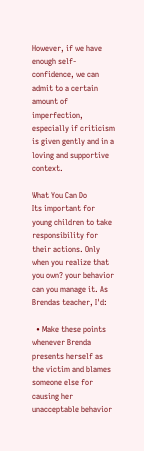However, if we have enough self-confidence, we can admit to a certain amount of imperfection, especially if criticism is given gently and in a loving and supportive context.

What You Can Do
Its important for young children to take responsibility for their actions. Only when you realize that you own? your behavior can you manage it. As Brendas teacher, I'd:

  • Make these points whenever Brenda presents herself as the victim and blames someone else for causing her unacceptable behavior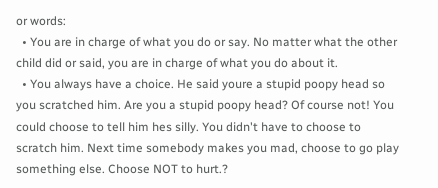or words:
  • You are in charge of what you do or say. No matter what the other child did or said, you are in charge of what you do about it.
  • You always have a choice. He said youre a stupid poopy head so you scratched him. Are you a stupid poopy head? Of course not! You could choose to tell him hes silly. You didn't have to choose to scratch him. Next time somebody makes you mad, choose to go play something else. Choose NOT to hurt.?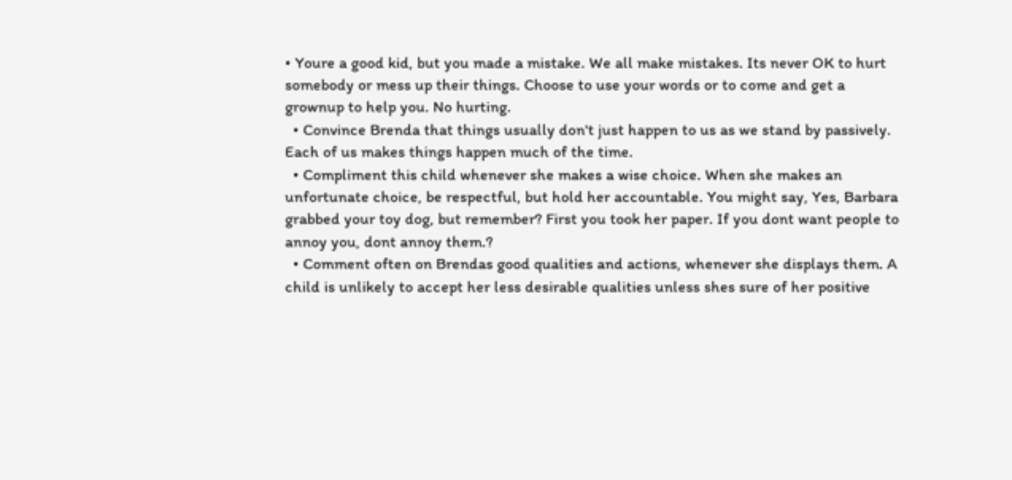• Youre a good kid, but you made a mistake. We all make mistakes. Its never OK to hurt somebody or mess up their things. Choose to use your words or to come and get a grownup to help you. No hurting.
  • Convince Brenda that things usually don't just happen to us as we stand by passively. Each of us makes things happen much of the time.
  • Compliment this child whenever she makes a wise choice. When she makes an unfortunate choice, be respectful, but hold her accountable. You might say, Yes, Barbara grabbed your toy dog, but remember? First you took her paper. If you dont want people to annoy you, dont annoy them.?
  • Comment often on Brendas good qualities and actions, whenever she displays them. A child is unlikely to accept her less desirable qualities unless shes sure of her positive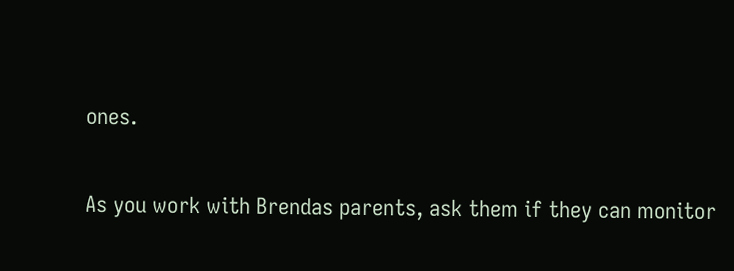ones.

As you work with Brendas parents, ask them if they can monitor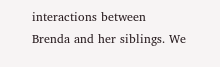interactions between Brenda and her siblings. We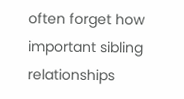often forget how important sibling relationships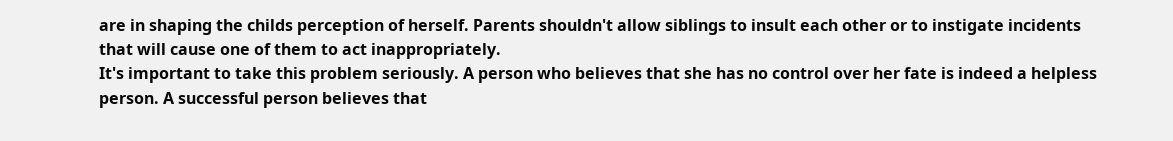are in shaping the childs perception of herself. Parents shouldn't allow siblings to insult each other or to instigate incidents that will cause one of them to act inappropriately.
It's important to take this problem seriously. A person who believes that she has no control over her fate is indeed a helpless person. A successful person believes that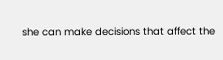she can make decisions that affect the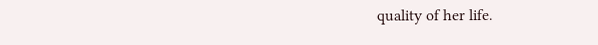quality of her life.